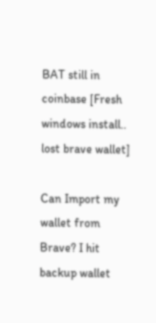BAT still in coinbase [Fresh windows install.. lost brave wallet]

Can Import my wallet from Brave? I hit backup wallet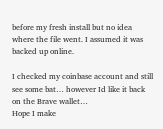before my fresh install but no idea where the file went. I assumed it was backed up online.

I checked my coinbase account and still see some bat… however Id like it back on the Brave wallet…
Hope I make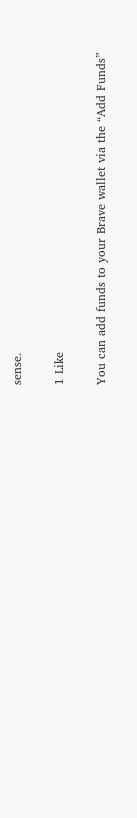sense.

1 Like

You can add funds to your Brave wallet via the “Add Funds”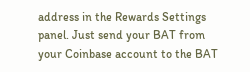address in the Rewards Settings panel. Just send your BAT from your Coinbase account to the BAT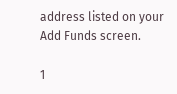address listed on your Add Funds screen.

1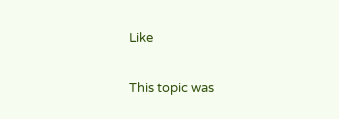Like

This topic was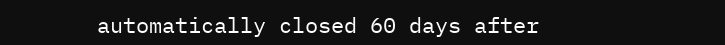automatically closed 60 days after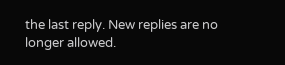the last reply. New replies are no longer allowed.